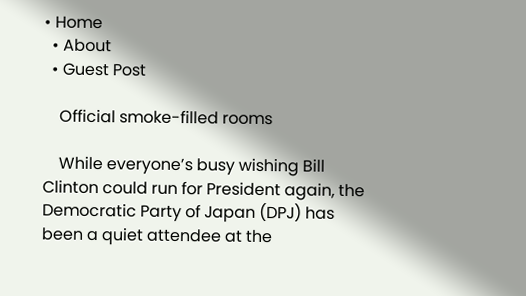• Home
  • About
  • Guest Post

    Official smoke-filled rooms

    While everyone’s busy wishing Bill Clinton could run for President again, the Democratic Party of Japan (DPJ) has been a quiet attendee at the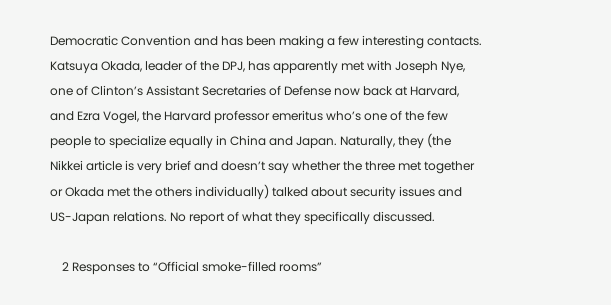Democratic Convention and has been making a few interesting contacts. Katsuya Okada, leader of the DPJ, has apparently met with Joseph Nye, one of Clinton’s Assistant Secretaries of Defense now back at Harvard, and Ezra Vogel, the Harvard professor emeritus who’s one of the few people to specialize equally in China and Japan. Naturally, they (the Nikkei article is very brief and doesn’t say whether the three met together or Okada met the others individually) talked about security issues and US-Japan relations. No report of what they specifically discussed.

    2 Responses to “Official smoke-filled rooms”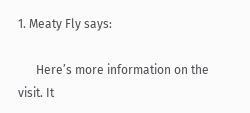1. Meaty Fly says:

      Here’s more information on the visit. It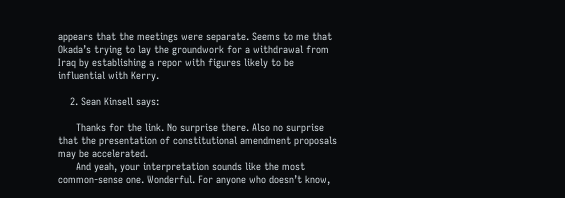appears that the meetings were separate. Seems to me that Okada’s trying to lay the groundwork for a withdrawal from Iraq by establishing a repor with figures likely to be influential with Kerry.

    2. Sean Kinsell says:

      Thanks for the link. No surprise there. Also no surprise that the presentation of constitutional amendment proposals may be accelerated.
      And yeah, your interpretation sounds like the most common-sense one. Wonderful. For anyone who doesn’t know,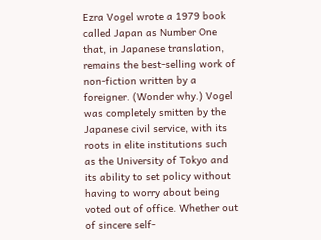Ezra Vogel wrote a 1979 book called Japan as Number One that, in Japanese translation, remains the best-selling work of non-fiction written by a foreigner. (Wonder why.) Vogel was completely smitten by the Japanese civil service, with its roots in elite institutions such as the University of Tokyo and its ability to set policy without having to worry about being voted out of office. Whether out of sincere self-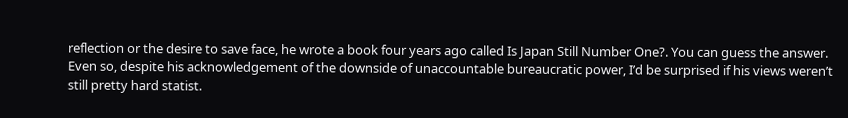reflection or the desire to save face, he wrote a book four years ago called Is Japan Still Number One?. You can guess the answer. Even so, despite his acknowledgement of the downside of unaccountable bureaucratic power, I’d be surprised if his views weren’t still pretty hard statist.